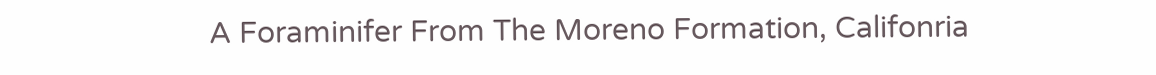A Foraminifer From The Moreno Formation, Califonria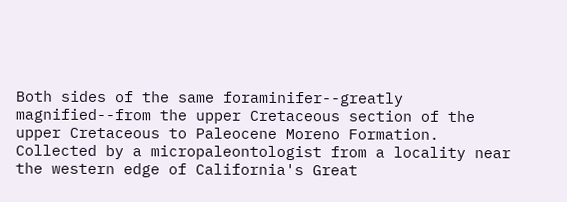Both sides of the same foraminifer--greatly magnified--from the upper Cretaceous section of the upper Cretaceous to Paleocene Moreno Formation. Collected by a micropaleontologist from a locality near the western edge of California's Great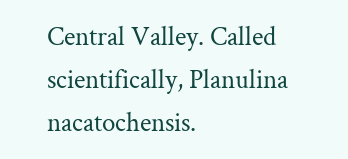Central Valley. Called scientifically, Planulina nacatochensis.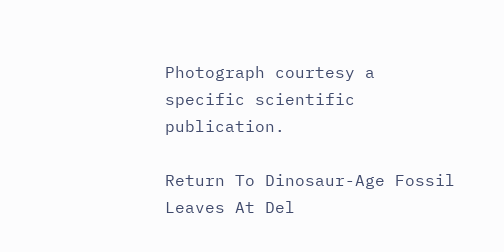Photograph courtesy a specific scientific publication.

Return To Dinosaur-Age Fossil Leaves At Del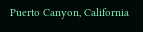Puerto Canyon, California